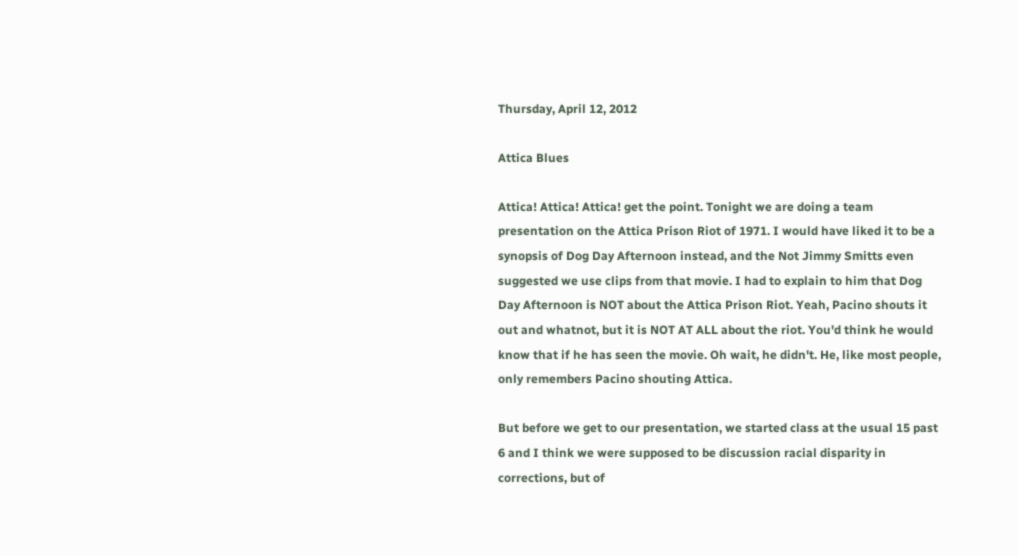Thursday, April 12, 2012

Attica Blues

Attica! Attica! Attica! get the point. Tonight we are doing a team presentation on the Attica Prison Riot of 1971. I would have liked it to be a synopsis of Dog Day Afternoon instead, and the Not Jimmy Smitts even suggested we use clips from that movie. I had to explain to him that Dog Day Afternoon is NOT about the Attica Prison Riot. Yeah, Pacino shouts it out and whatnot, but it is NOT AT ALL about the riot. You'd think he would know that if he has seen the movie. Oh wait, he didn't. He, like most people, only remembers Pacino shouting Attica.

But before we get to our presentation, we started class at the usual 15 past 6 and I think we were supposed to be discussion racial disparity in corrections, but of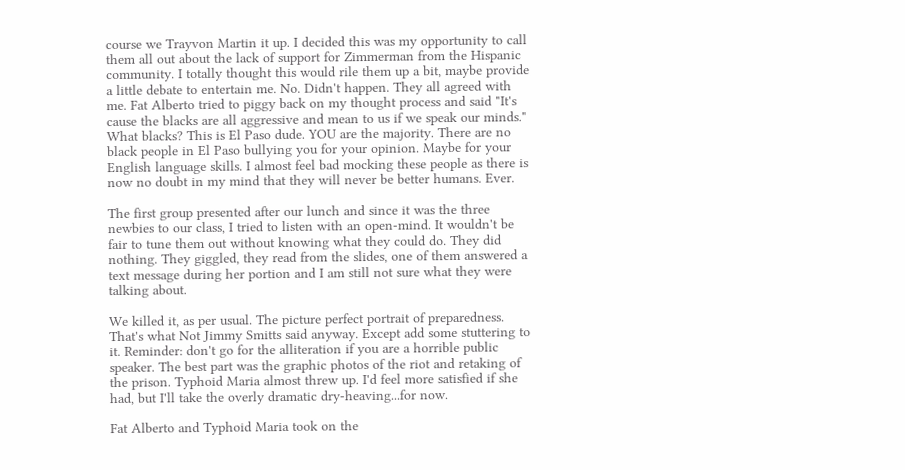course we Trayvon Martin it up. I decided this was my opportunity to call them all out about the lack of support for Zimmerman from the Hispanic community. I totally thought this would rile them up a bit, maybe provide a little debate to entertain me. No. Didn't happen. They all agreed with me. Fat Alberto tried to piggy back on my thought process and said "It's cause the blacks are all aggressive and mean to us if we speak our minds." What blacks? This is El Paso dude. YOU are the majority. There are no black people in El Paso bullying you for your opinion. Maybe for your English language skills. I almost feel bad mocking these people as there is now no doubt in my mind that they will never be better humans. Ever.

The first group presented after our lunch and since it was the three newbies to our class, I tried to listen with an open-mind. It wouldn't be fair to tune them out without knowing what they could do. They did nothing. They giggled, they read from the slides, one of them answered a text message during her portion and I am still not sure what they were talking about.

We killed it, as per usual. The picture perfect portrait of preparedness. That's what Not Jimmy Smitts said anyway. Except add some stuttering to it. Reminder: don't go for the alliteration if you are a horrible public speaker. The best part was the graphic photos of the riot and retaking of the prison. Typhoid Maria almost threw up. I'd feel more satisfied if she had, but I'll take the overly dramatic dry-heaving...for now.

Fat Alberto and Typhoid Maria took on the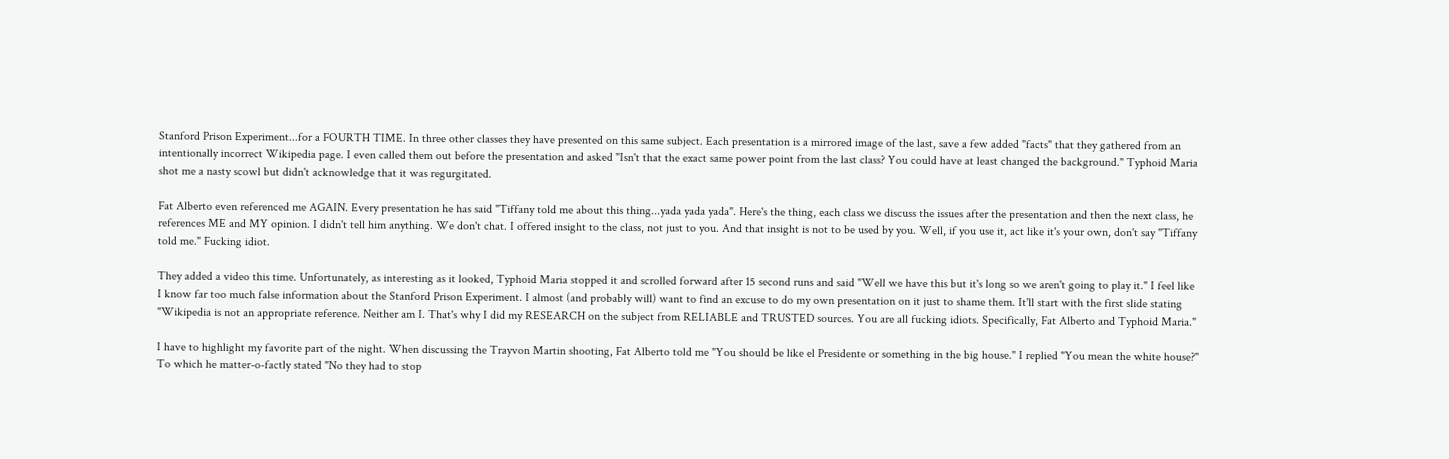Stanford Prison Experiment...for a FOURTH TIME. In three other classes they have presented on this same subject. Each presentation is a mirrored image of the last, save a few added "facts" that they gathered from an intentionally incorrect Wikipedia page. I even called them out before the presentation and asked "Isn't that the exact same power point from the last class? You could have at least changed the background." Typhoid Maria shot me a nasty scowl but didn't acknowledge that it was regurgitated.

Fat Alberto even referenced me AGAIN. Every presentation he has said "Tiffany told me about this thing...yada yada yada". Here's the thing, each class we discuss the issues after the presentation and then the next class, he references ME and MY opinion. I didn't tell him anything. We don't chat. I offered insight to the class, not just to you. And that insight is not to be used by you. Well, if you use it, act like it's your own, don't say "Tiffany told me." Fucking idiot.

They added a video this time. Unfortunately, as interesting as it looked, Typhoid Maria stopped it and scrolled forward after 15 second runs and said "Well we have this but it's long so we aren't going to play it." I feel like I know far too much false information about the Stanford Prison Experiment. I almost (and probably will) want to find an excuse to do my own presentation on it just to shame them. It'll start with the first slide stating "Wikipedia is not an appropriate reference. Neither am I. That's why I did my RESEARCH on the subject from RELIABLE and TRUSTED sources. You are all fucking idiots. Specifically, Fat Alberto and Typhoid Maria."

I have to highlight my favorite part of the night. When discussing the Trayvon Martin shooting, Fat Alberto told me "You should be like el Presidente or something in the big house." I replied "You mean the white house?" To which he matter-o-factly stated "No they had to stop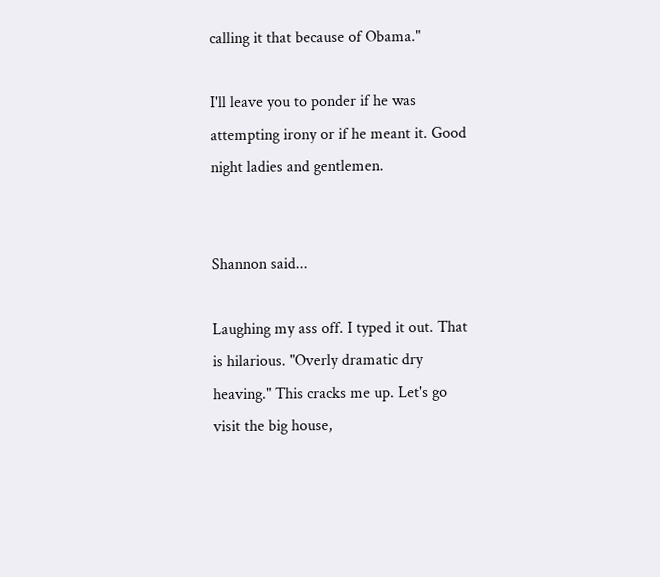calling it that because of Obama."

I'll leave you to ponder if he was attempting irony or if he meant it. Good night ladies and gentlemen.


Shannon said...

Laughing my ass off. I typed it out. That is hilarious. "Overly dramatic dry heaving." This cracks me up. Let's go visit the big house,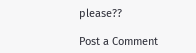please??

Post a Comment